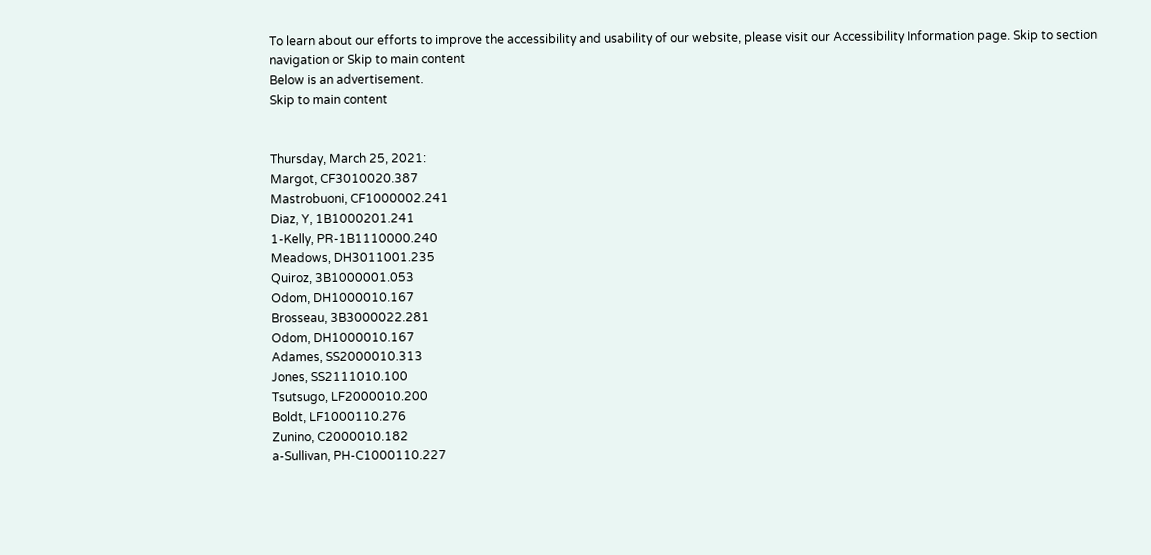To learn about our efforts to improve the accessibility and usability of our website, please visit our Accessibility Information page. Skip to section navigation or Skip to main content
Below is an advertisement.
Skip to main content


Thursday, March 25, 2021:
Margot, CF3010020.387
Mastrobuoni, CF1000002.241
Diaz, Y, 1B1000201.241
1-Kelly, PR-1B1110000.240
Meadows, DH3011001.235
Quiroz, 3B1000001.053
Odom, DH1000010.167
Brosseau, 3B3000022.281
Odom, DH1000010.167
Adames, SS2000010.313
Jones, SS2111010.100
Tsutsugo, LF2000010.200
Boldt, LF1000110.276
Zunino, C2000010.182
a-Sullivan, PH-C1000110.227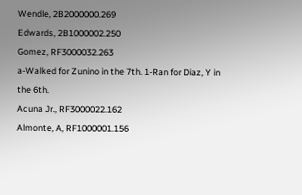Wendle, 2B2000000.269
Edwards, 2B1000002.250
Gomez, RF3000032.263
a-Walked for Zunino in the 7th. 1-Ran for Diaz, Y in the 6th.
Acuna Jr., RF3000022.162
Almonte, A, RF1000001.156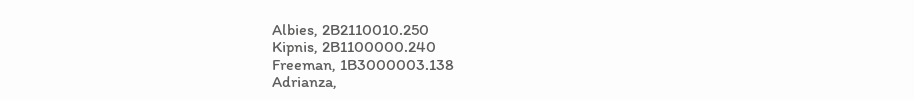Albies, 2B2110010.250
Kipnis, 2B1100000.240
Freeman, 1B3000003.138
Adrianza,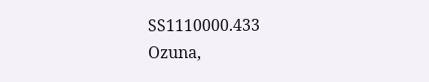SS1110000.433
Ozuna,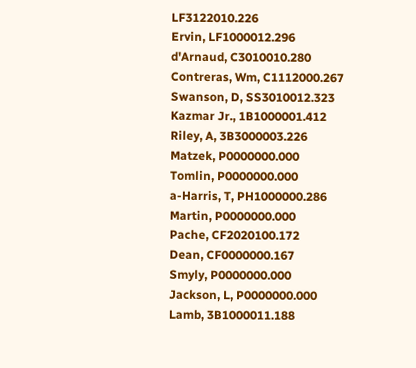LF3122010.226
Ervin, LF1000012.296
d'Arnaud, C3010010.280
Contreras, Wm, C1112000.267
Swanson, D, SS3010012.323
Kazmar Jr., 1B1000001.412
Riley, A, 3B3000003.226
Matzek, P0000000.000
Tomlin, P0000000.000
a-Harris, T, PH1000000.286
Martin, P0000000.000
Pache, CF2020100.172
Dean, CF0000000.167
Smyly, P0000000.000
Jackson, L, P0000000.000
Lamb, 3B1000011.188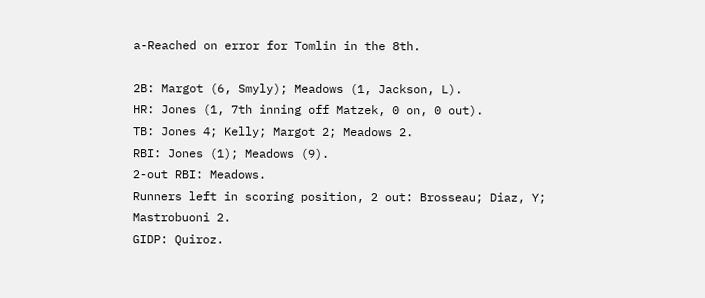a-Reached on error for Tomlin in the 8th.

2B: Margot (6, Smyly); Meadows (1, Jackson, L).
HR: Jones (1, 7th inning off Matzek, 0 on, 0 out).
TB: Jones 4; Kelly; Margot 2; Meadows 2.
RBI: Jones (1); Meadows (9).
2-out RBI: Meadows.
Runners left in scoring position, 2 out: Brosseau; Diaz, Y; Mastrobuoni 2.
GIDP: Quiroz.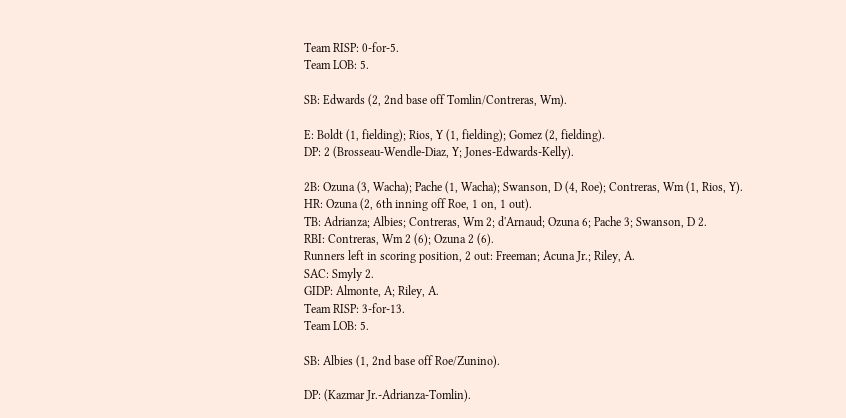Team RISP: 0-for-5.
Team LOB: 5.

SB: Edwards (2, 2nd base off Tomlin/Contreras, Wm).

E: Boldt (1, fielding); Rios, Y (1, fielding); Gomez (2, fielding).
DP: 2 (Brosseau-Wendle-Diaz, Y; Jones-Edwards-Kelly).

2B: Ozuna (3, Wacha); Pache (1, Wacha); Swanson, D (4, Roe); Contreras, Wm (1, Rios, Y).
HR: Ozuna (2, 6th inning off Roe, 1 on, 1 out).
TB: Adrianza; Albies; Contreras, Wm 2; d'Arnaud; Ozuna 6; Pache 3; Swanson, D 2.
RBI: Contreras, Wm 2 (6); Ozuna 2 (6).
Runners left in scoring position, 2 out: Freeman; Acuna Jr.; Riley, A.
SAC: Smyly 2.
GIDP: Almonte, A; Riley, A.
Team RISP: 3-for-13.
Team LOB: 5.

SB: Albies (1, 2nd base off Roe/Zunino).

DP: (Kazmar Jr.-Adrianza-Tomlin).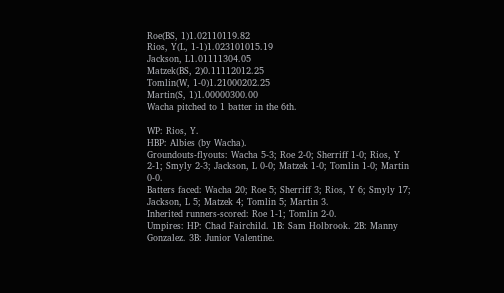Roe(BS, 1)1.02110119.82
Rios, Y(L, 1-1)1.023101015.19
Jackson, L1.01111304.05
Matzek(BS, 2)0.11112012.25
Tomlin(W, 1-0)1.21000202.25
Martin(S, 1)1.00000300.00
Wacha pitched to 1 batter in the 6th.

WP: Rios, Y.
HBP: Albies (by Wacha).
Groundouts-flyouts: Wacha 5-3; Roe 2-0; Sherriff 1-0; Rios, Y 2-1; Smyly 2-3; Jackson, L 0-0; Matzek 1-0; Tomlin 1-0; Martin 0-0.
Batters faced: Wacha 20; Roe 5; Sherriff 3; Rios, Y 6; Smyly 17; Jackson, L 5; Matzek 4; Tomlin 5; Martin 3.
Inherited runners-scored: Roe 1-1; Tomlin 2-0.
Umpires: HP: Chad Fairchild. 1B: Sam Holbrook. 2B: Manny Gonzalez. 3B: Junior Valentine.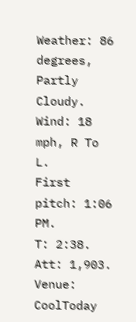Weather: 86 degrees, Partly Cloudy.
Wind: 18 mph, R To L.
First pitch: 1:06 PM.
T: 2:38.
Att: 1,903.
Venue: CoolToday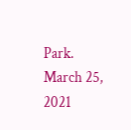Park.
March 25, 2021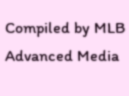Compiled by MLB Advanced Media